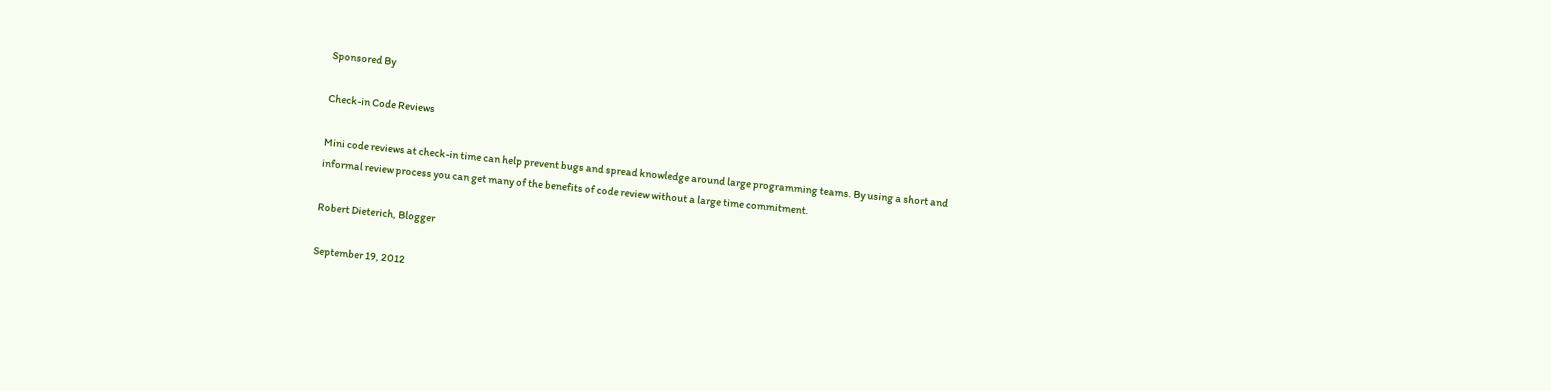Sponsored By

Check-in Code Reviews

Mini code reviews at check-in time can help prevent bugs and spread knowledge around large programming teams. By using a short and informal review process you can get many of the benefits of code review without a large time commitment.

Robert Dieterich, Blogger

September 19, 2012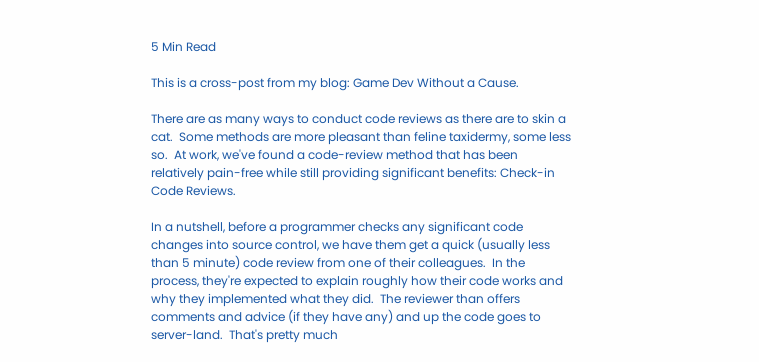5 Min Read

This is a cross-post from my blog: Game Dev Without a Cause.

There are as many ways to conduct code reviews as there are to skin a cat.  Some methods are more pleasant than feline taxidermy, some less so.  At work, we've found a code-review method that has been relatively pain-free while still providing significant benefits: Check-in Code Reviews.

In a nutshell, before a programmer checks any significant code changes into source control, we have them get a quick (usually less than 5 minute) code review from one of their colleagues.  In the process, they're expected to explain roughly how their code works and why they implemented what they did.  The reviewer than offers comments and advice (if they have any) and up the code goes to server-land.  That's pretty much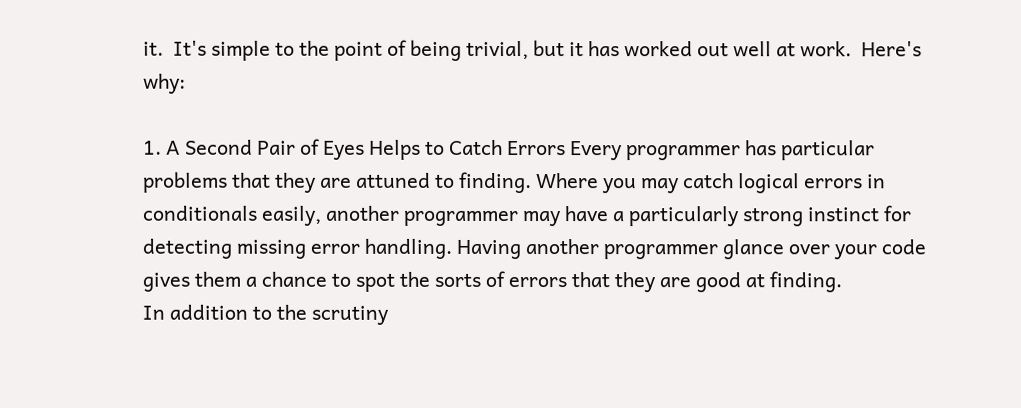it.  It's simple to the point of being trivial, but it has worked out well at work.  Here's why:

1. A Second Pair of Eyes Helps to Catch Errors Every programmer has particular problems that they are attuned to finding. Where you may catch logical errors in conditionals easily, another programmer may have a particularly strong instinct for detecting missing error handling. Having another programmer glance over your code gives them a chance to spot the sorts of errors that they are good at finding.
In addition to the scrutiny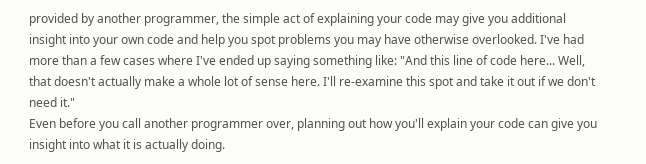provided by another programmer, the simple act of explaining your code may give you additional insight into your own code and help you spot problems you may have otherwise overlooked. I've had more than a few cases where I've ended up saying something like: "And this line of code here... Well, that doesn't actually make a whole lot of sense here. I'll re-examine this spot and take it out if we don't need it."
Even before you call another programmer over, planning out how you'll explain your code can give you insight into what it is actually doing.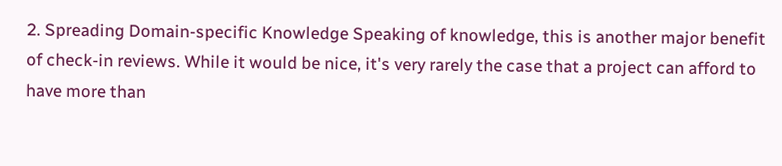2. Spreading Domain-specific Knowledge Speaking of knowledge, this is another major benefit of check-in reviews. While it would be nice, it's very rarely the case that a project can afford to have more than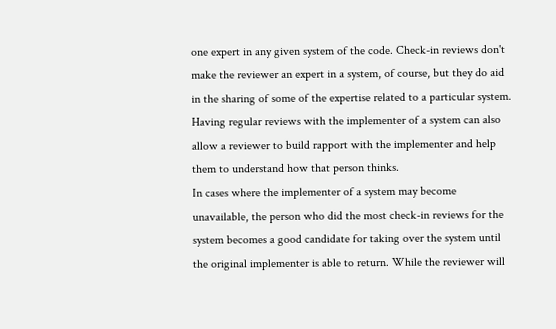one expert in any given system of the code. Check-in reviews don't make the reviewer an expert in a system, of course, but they do aid in the sharing of some of the expertise related to a particular system. Having regular reviews with the implementer of a system can also allow a reviewer to build rapport with the implementer and help them to understand how that person thinks.
In cases where the implementer of a system may become unavailable, the person who did the most check-in reviews for the system becomes a good candidate for taking over the system until the original implementer is able to return. While the reviewer will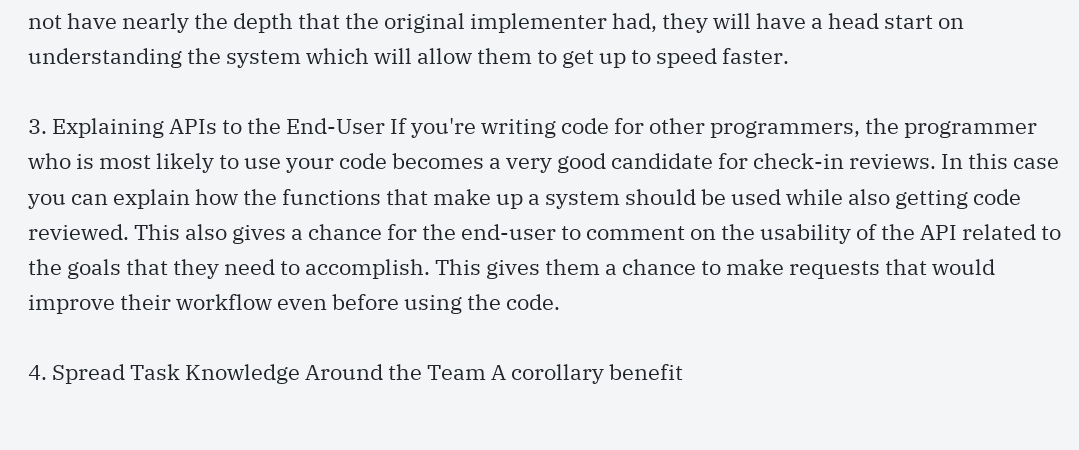not have nearly the depth that the original implementer had, they will have a head start on understanding the system which will allow them to get up to speed faster.

3. Explaining APIs to the End-User If you're writing code for other programmers, the programmer who is most likely to use your code becomes a very good candidate for check-in reviews. In this case you can explain how the functions that make up a system should be used while also getting code reviewed. This also gives a chance for the end-user to comment on the usability of the API related to the goals that they need to accomplish. This gives them a chance to make requests that would improve their workflow even before using the code.

4. Spread Task Knowledge Around the Team A corollary benefit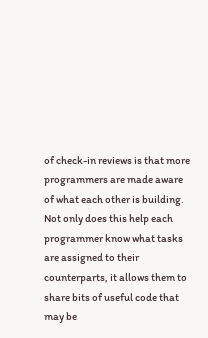of check-in reviews is that more programmers are made aware of what each other is building. Not only does this help each programmer know what tasks are assigned to their counterparts, it allows them to share bits of useful code that may be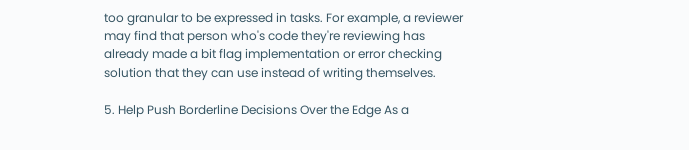too granular to be expressed in tasks. For example, a reviewer may find that person who's code they're reviewing has already made a bit flag implementation or error checking solution that they can use instead of writing themselves.

5. Help Push Borderline Decisions Over the Edge As a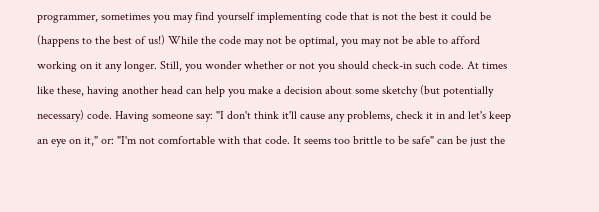programmer, sometimes you may find yourself implementing code that is not the best it could be (happens to the best of us!) While the code may not be optimal, you may not be able to afford working on it any longer. Still, you wonder whether or not you should check-in such code. At times like these, having another head can help you make a decision about some sketchy (but potentially necessary) code. Having someone say: "I don't think it'll cause any problems, check it in and let's keep an eye on it," or: "I'm not comfortable with that code. It seems too brittle to be safe" can be just the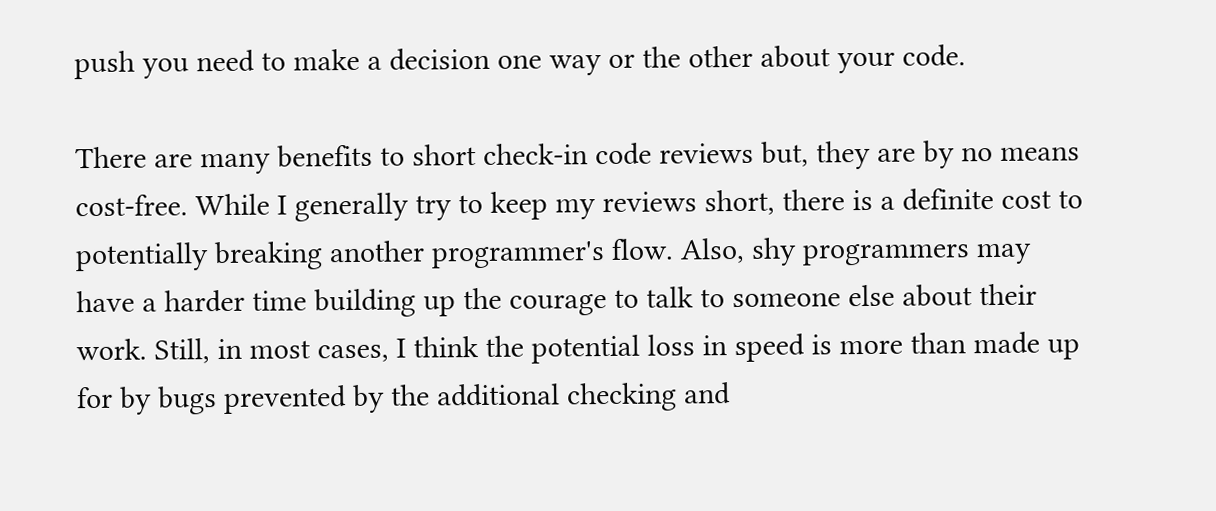push you need to make a decision one way or the other about your code.

There are many benefits to short check-in code reviews but, they are by no means cost-free. While I generally try to keep my reviews short, there is a definite cost to potentially breaking another programmer's flow. Also, shy programmers may have a harder time building up the courage to talk to someone else about their work. Still, in most cases, I think the potential loss in speed is more than made up for by bugs prevented by the additional checking and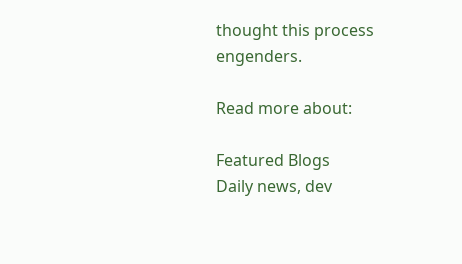thought this process engenders.

Read more about:

Featured Blogs
Daily news, dev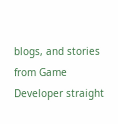blogs, and stories from Game Developer straight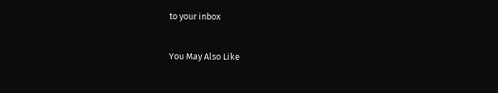to your inbox

You May Also Like